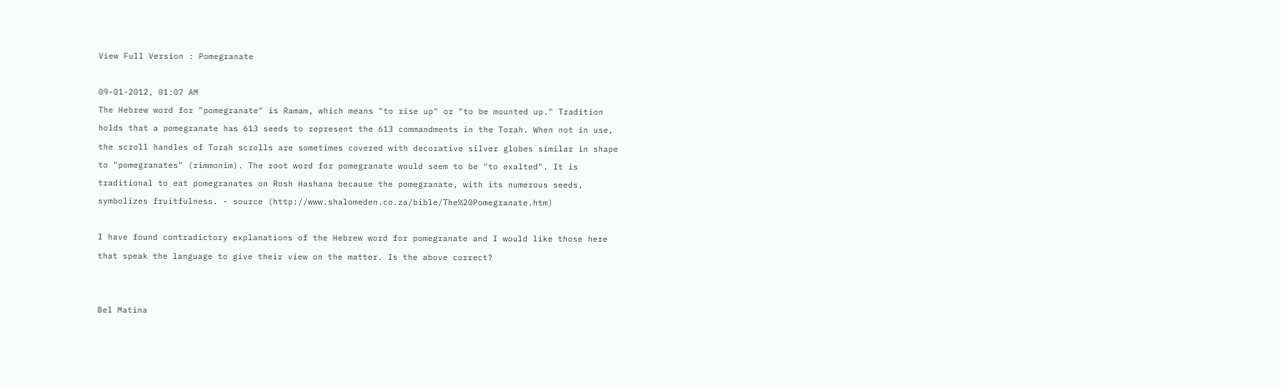View Full Version : Pomegranate

09-01-2012, 01:07 AM
The Hebrew word for "pomegranate" is Ramam, which means "to rise up" or "to be mounted up." Tradition holds that a pomegranate has 613 seeds to represent the 613 commandments in the Torah. When not in use, the scroll handles of Torah scrolls are sometimes covered with decorative silver globes similar in shape to "pomegranates" (rimmonim). The root word for pomegranate would seem to be "to exalted". It is traditional to eat pomegranates on Rosh Hashana because the pomegranate, with its numerous seeds, symbolizes fruitfulness. - source (http://www.shalomeden.co.za/bible/The%20Pomegranate.htm)

I have found contradictory explanations of the Hebrew word for pomegranate and I would like those here that speak the language to give their view on the matter. Is the above correct?


Bel Matina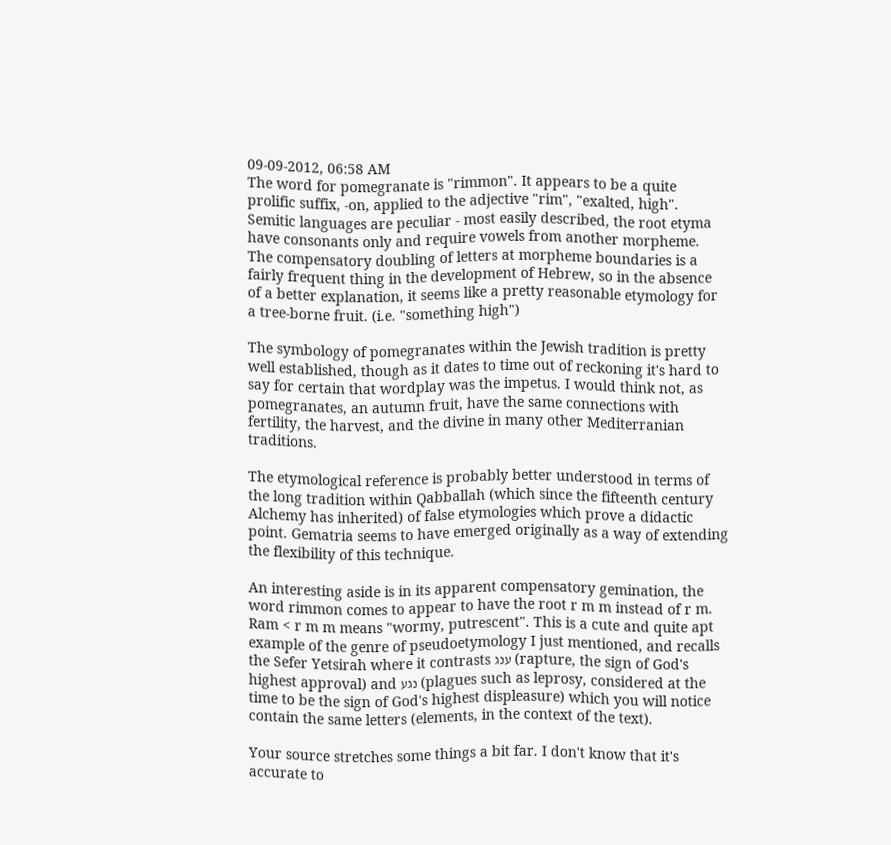09-09-2012, 06:58 AM
The word for pomegranate is "rimmon". It appears to be a quite prolific suffix, -on, applied to the adjective "rim", "exalted, high". Semitic languages are peculiar - most easily described, the root etyma have consonants only and require vowels from another morpheme. The compensatory doubling of letters at morpheme boundaries is a fairly frequent thing in the development of Hebrew, so in the absence of a better explanation, it seems like a pretty reasonable etymology for a tree-borne fruit. (i.e. "something high")

The symbology of pomegranates within the Jewish tradition is pretty well established, though as it dates to time out of reckoning it's hard to say for certain that wordplay was the impetus. I would think not, as pomegranates, an autumn fruit, have the same connections with fertility, the harvest, and the divine in many other Mediterranian traditions.

The etymological reference is probably better understood in terms of the long tradition within Qabballah (which since the fifteenth century Alchemy has inherited) of false etymologies which prove a didactic point. Gematria seems to have emerged originally as a way of extending the flexibility of this technique.

An interesting aside is in its apparent compensatory gemination, the word rimmon comes to appear to have the root r m m instead of r m. Ram < r m m means "wormy, putrescent". This is a cute and quite apt example of the genre of pseudoetymology I just mentioned, and recalls the Sefer Yetsirah where it contrasts ענג (rapture, the sign of God's highest approval) and נגע (plagues such as leprosy, considered at the time to be the sign of God's highest displeasure) which you will notice contain the same letters (elements, in the context of the text).

Your source stretches some things a bit far. I don't know that it's accurate to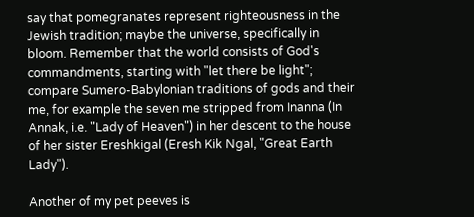say that pomegranates represent righteousness in the Jewish tradition; maybe the universe, specifically in bloom. Remember that the world consists of God's commandments, starting with "let there be light"; compare Sumero-Babylonian traditions of gods and their me, for example the seven me stripped from Inanna (In Annak, i.e. "Lady of Heaven") in her descent to the house of her sister Ereshkigal (Eresh Kik Ngal, "Great Earth Lady").

Another of my pet peeves is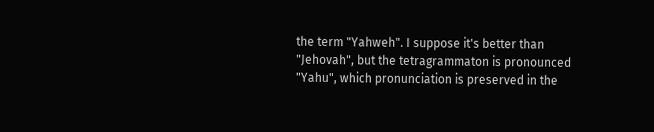the term "Yahweh". I suppose it's better than "Jehovah", but the tetragrammaton is pronounced "Yahu", which pronunciation is preserved in the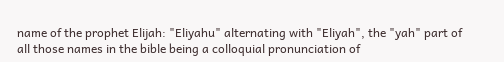name of the prophet Elijah: "Eliyahu" alternating with "Eliyah", the "yah" part of all those names in the bible being a colloquial pronunciation of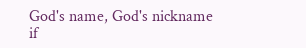God's name, God's nickname if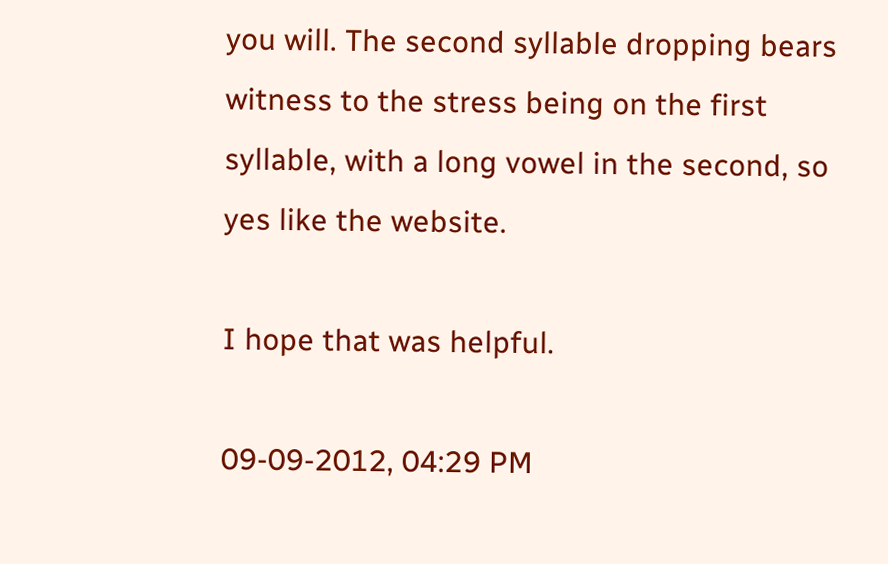you will. The second syllable dropping bears witness to the stress being on the first syllable, with a long vowel in the second, so yes like the website.

I hope that was helpful.

09-09-2012, 04:29 PM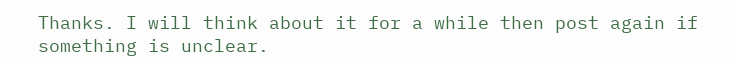Thanks. I will think about it for a while then post again if something is unclear.